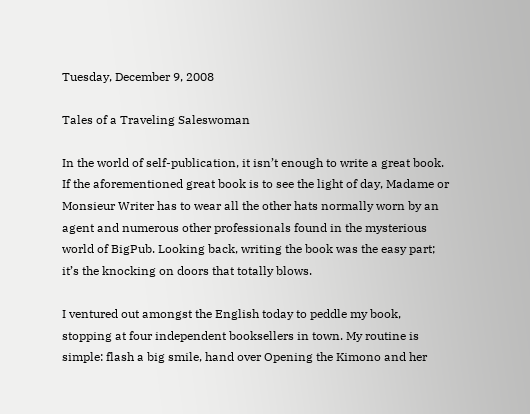Tuesday, December 9, 2008

Tales of a Traveling Saleswoman

In the world of self-publication, it isn’t enough to write a great book. If the aforementioned great book is to see the light of day, Madame or Monsieur Writer has to wear all the other hats normally worn by an agent and numerous other professionals found in the mysterious world of BigPub. Looking back, writing the book was the easy part; it’s the knocking on doors that totally blows.

I ventured out amongst the English today to peddle my book, stopping at four independent booksellers in town. My routine is simple: flash a big smile, hand over Opening the Kimono and her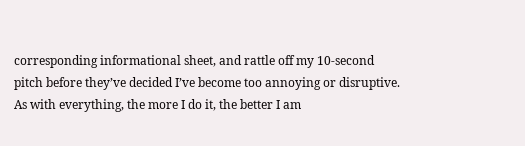corresponding informational sheet, and rattle off my 10-second pitch before they’ve decided I’ve become too annoying or disruptive. As with everything, the more I do it, the better I am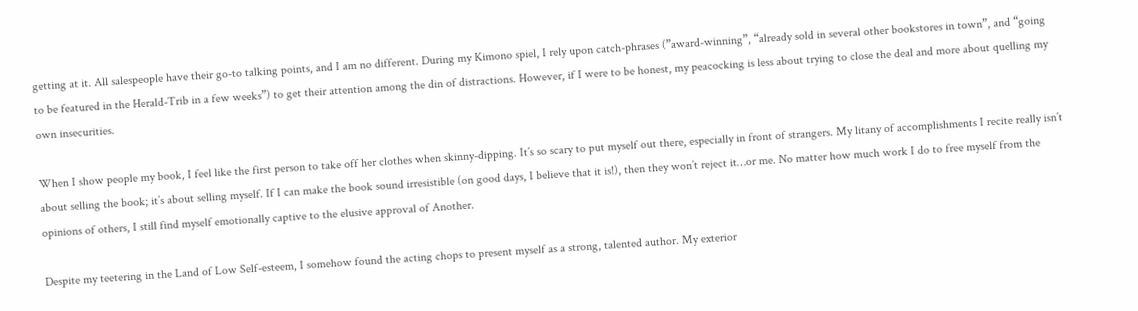getting at it. All salespeople have their go-to talking points, and I am no different. During my Kimono spiel, I rely upon catch-phrases (”award-winning”, “already sold in several other bookstores in town”, and “going to be featured in the Herald-Trib in a few weeks”) to get their attention among the din of distractions. However, if I were to be honest, my peacocking is less about trying to close the deal and more about quelling my own insecurities.

When I show people my book, I feel like the first person to take off her clothes when skinny-dipping. It’s so scary to put myself out there, especially in front of strangers. My litany of accomplishments I recite really isn’t about selling the book; it’s about selling myself. If I can make the book sound irresistible (on good days, I believe that it is!), then they won’t reject it…or me. No matter how much work I do to free myself from the opinions of others, I still find myself emotionally captive to the elusive approval of Another.

Despite my teetering in the Land of Low Self-esteem, I somehow found the acting chops to present myself as a strong, talented author. My exterior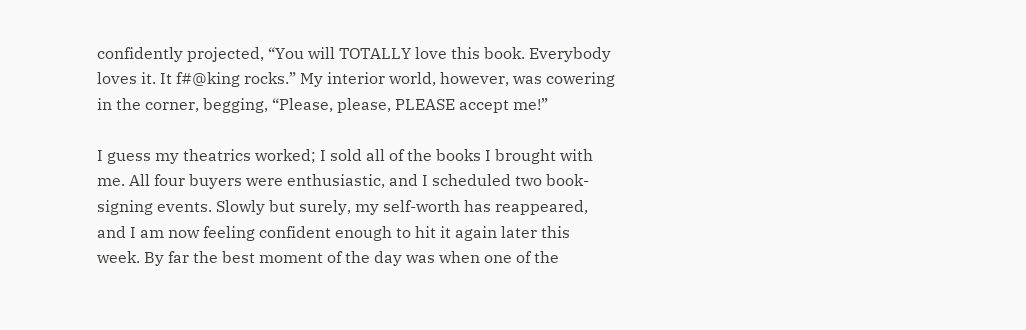confidently projected, “You will TOTALLY love this book. Everybody loves it. It f#@king rocks.” My interior world, however, was cowering in the corner, begging, “Please, please, PLEASE accept me!”

I guess my theatrics worked; I sold all of the books I brought with me. All four buyers were enthusiastic, and I scheduled two book-signing events. Slowly but surely, my self-worth has reappeared, and I am now feeling confident enough to hit it again later this week. By far the best moment of the day was when one of the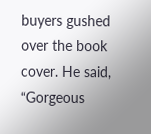buyers gushed over the book cover. He said, “Gorgeous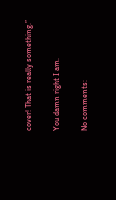cover! That is really something.”

You damn right I am.

No comments: